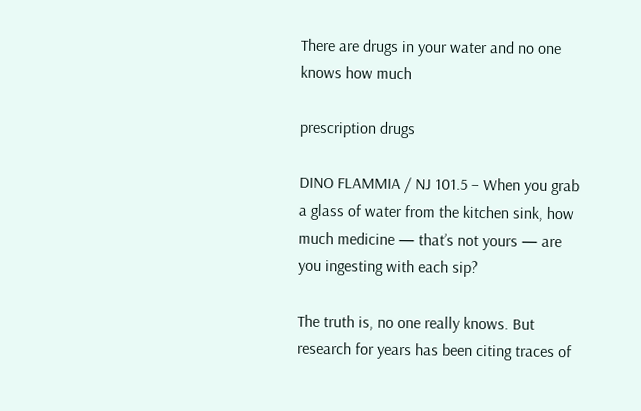There are drugs in your water and no one knows how much

prescription drugs

DINO FLAMMIA / NJ 101.5 – When you grab a glass of water from the kitchen sink, how much medicine — that’s not yours — are you ingesting with each sip?

The truth is, no one really knows. But research for years has been citing traces of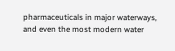pharmaceuticals in major waterways, and even the most modern water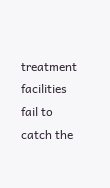treatment facilities fail to catch the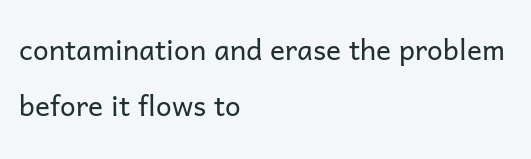contamination and erase the problem before it flows to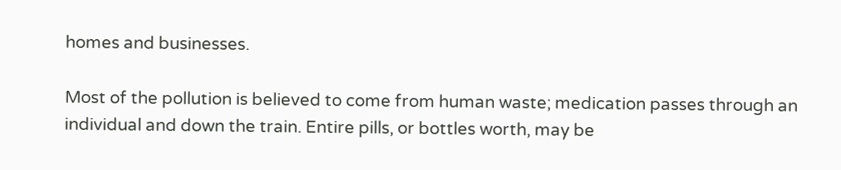homes and businesses.

Most of the pollution is believed to come from human waste; medication passes through an individual and down the train. Entire pills, or bottles worth, may be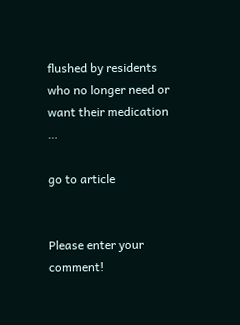flushed by residents who no longer need or want their medication …

go to article


Please enter your comment!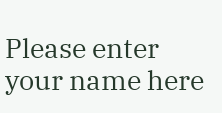Please enter your name here